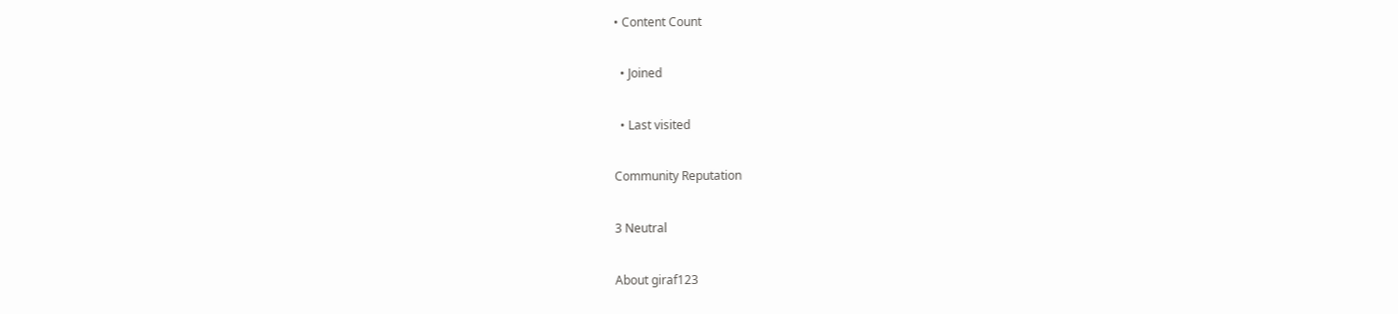• Content Count

  • Joined

  • Last visited

Community Reputation

3 Neutral

About giraf123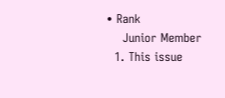• Rank
    Junior Member
  1. This issue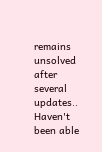remains unsolved after several updates.. Haven't been able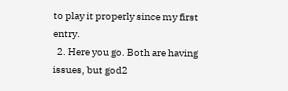to play it properly since my first entry.
  2. Here you go. Both are having issues, but god2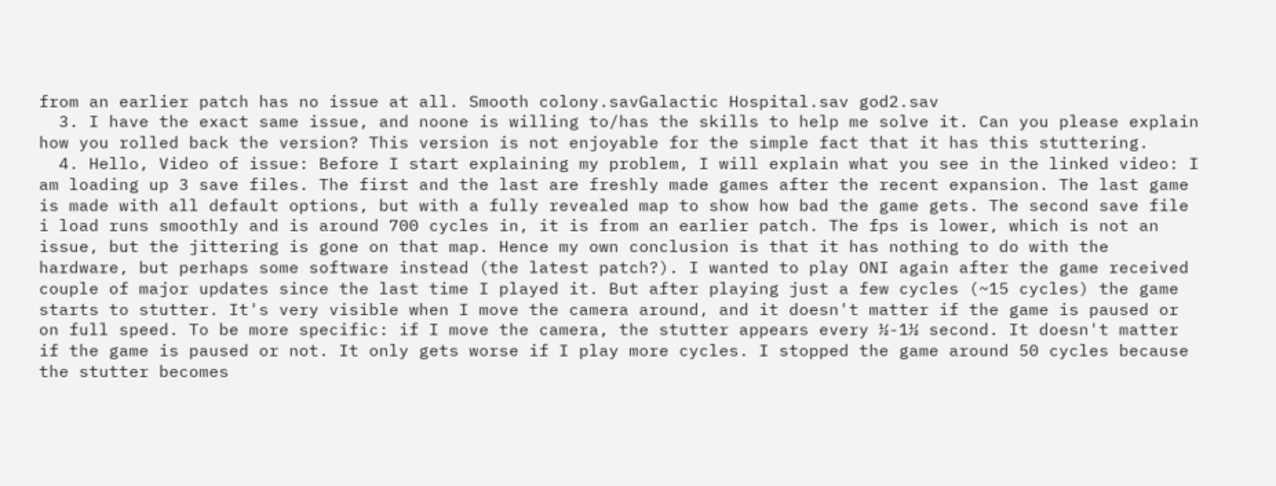from an earlier patch has no issue at all. Smooth colony.savGalactic Hospital.sav god2.sav
  3. I have the exact same issue, and noone is willing to/has the skills to help me solve it. Can you please explain how you rolled back the version? This version is not enjoyable for the simple fact that it has this stuttering.
  4. Hello, Video of issue: Before I start explaining my problem, I will explain what you see in the linked video: I am loading up 3 save files. The first and the last are freshly made games after the recent expansion. The last game is made with all default options, but with a fully revealed map to show how bad the game gets. The second save file i load runs smoothly and is around 700 cycles in, it is from an earlier patch. The fps is lower, which is not an issue, but the jittering is gone on that map. Hence my own conclusion is that it has nothing to do with the hardware, but perhaps some software instead (the latest patch?). I wanted to play ONI again after the game received couple of major updates since the last time I played it. But after playing just a few cycles (~15 cycles) the game starts to stutter. It's very visible when I move the camera around, and it doesn't matter if the game is paused or on full speed. To be more specific: if I move the camera, the stutter appears every ½-1½ second. It doesn't matter if the game is paused or not. It only gets worse if I play more cycles. I stopped the game around 50 cycles because the stutter becomes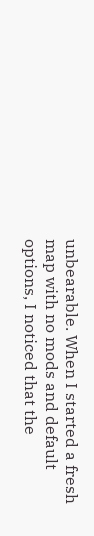unbearable. When I started a fresh map with no mods and default options, I noticed that the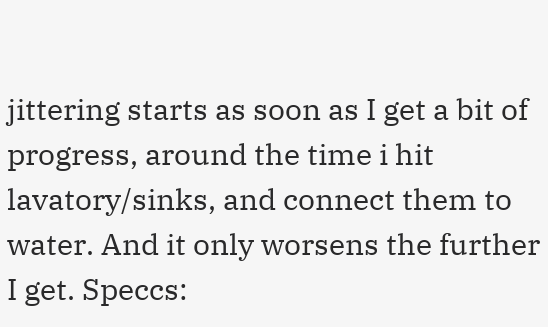jittering starts as soon as I get a bit of progress, around the time i hit lavatory/sinks, and connect them to water. And it only worsens the further I get. Speccs: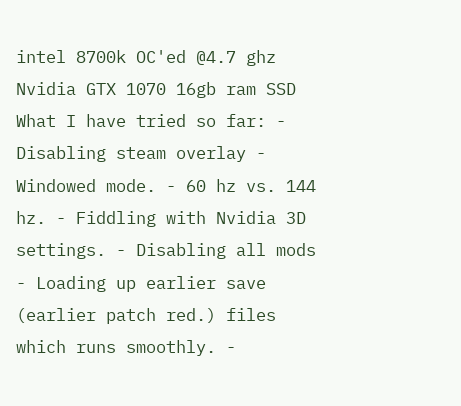intel 8700k OC'ed @4.7 ghz Nvidia GTX 1070 16gb ram SSD What I have tried so far: - Disabling steam overlay - Windowed mode. - 60 hz vs. 144 hz. - Fiddling with Nvidia 3D settings. - Disabling all mods - Loading up earlier save (earlier patch red.) files which runs smoothly. -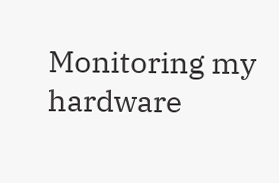Monitoring my hardware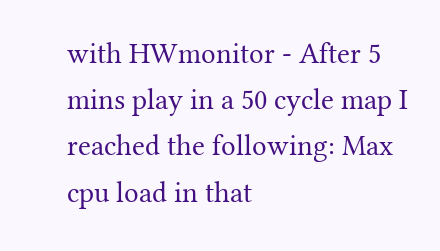with HWmonitor - After 5 mins play in a 50 cycle map I reached the following: Max cpu load in that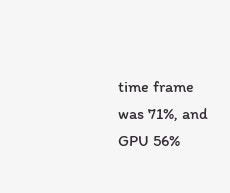time frame was 71%, and GPU 56%